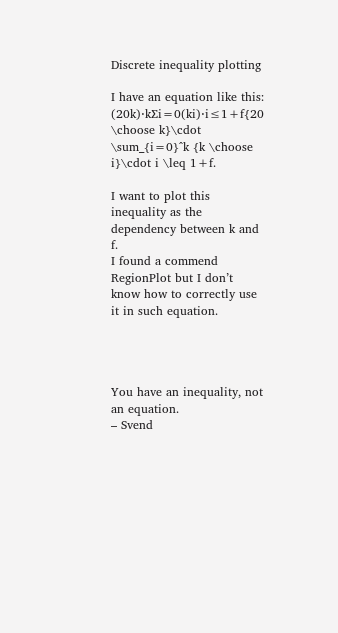Discrete inequality plotting

I have an equation like this: (20k)⋅k∑i=0(ki)⋅i≤1+f{20 \choose k}\cdot \sum_{i=0}^k {k \choose i}\cdot i \leq 1+f.

I want to plot this inequality as the dependency between k and f.
I found a commend RegionPlot but I don’t know how to correctly use it in such equation.




You have an inequality, not an equation.
– Svend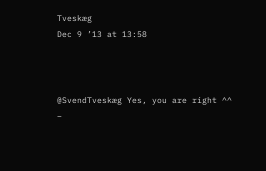Tveskæg
Dec 9 ’13 at 13:58



@SvendTveskæg Yes, you are right ^^
–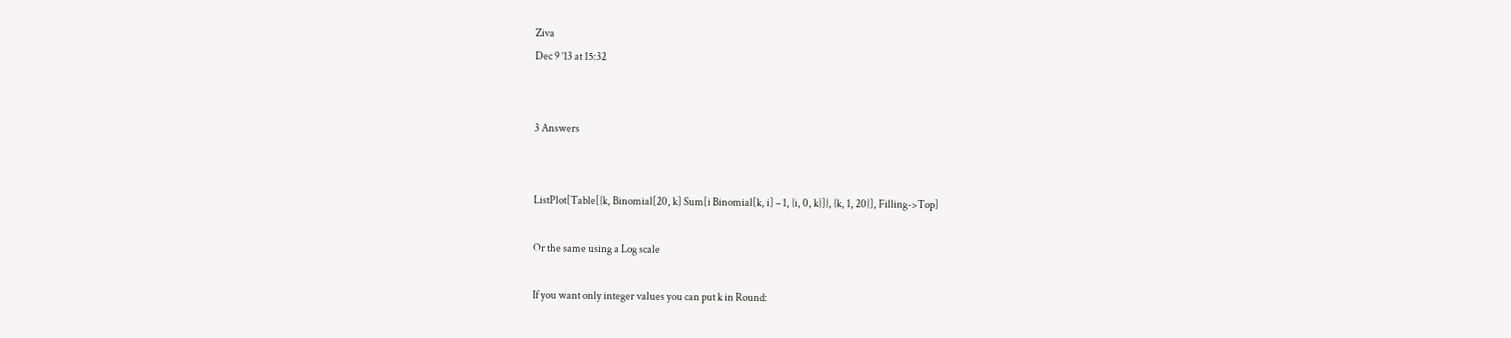Ziva
Dec 9 ’13 at 15:32


3 Answers


ListPlot[Table[{k, Binomial[20, k] Sum[i Binomial[k, i] – 1, {i, 0, k}]}, {k, 1, 20}], Filling->Top]

Or the same using a Log scale

If you want only integer values you can put k in Round: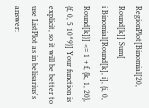RegionPlot[Binomial[20, Round[k]] Sum[
i Binomial[Round[k], i], {i, 0, Round[k]}] <= 1 + f, {k, 1, 20}, {f, 0, 5 10^9}] Your function is explicit, so it will be better to use ListPlot as in belisarius's answer: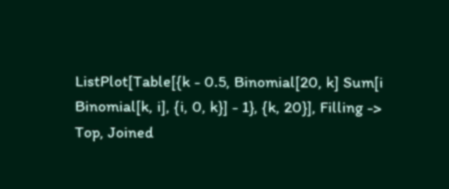ListPlot[Table[{k - 0.5, Binomial[20, k] Sum[i Binomial[k, i], {i, 0, k}] - 1}, {k, 20}], Filling -> Top, Joined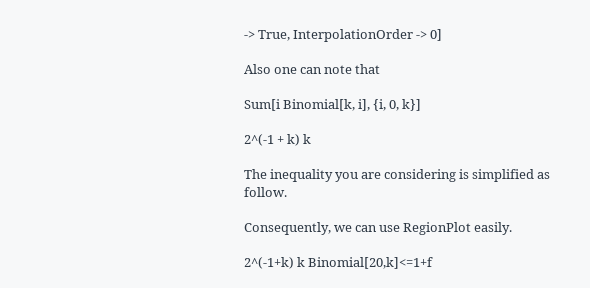-> True, InterpolationOrder -> 0]

Also one can note that

Sum[i Binomial[k, i], {i, 0, k}]

2^(-1 + k) k

The inequality you are considering is simplified as follow.

Consequently, we can use RegionPlot easily.

2^(-1+k) k Binomial[20,k]<=1+f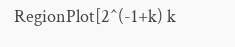RegionPlot[2^(-1+k) k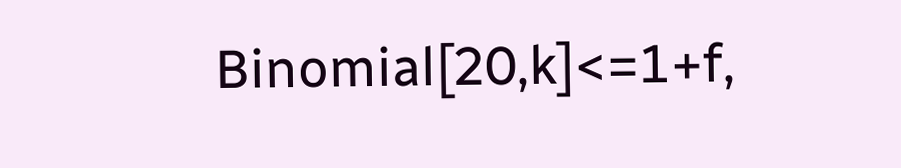Binomial[20,k]<=1+f,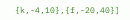{k,-4,10},{f,-20,40}]